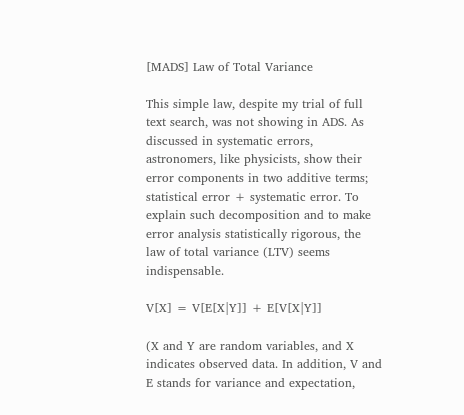[MADS] Law of Total Variance

This simple law, despite my trial of full text search, was not showing in ADS. As discussed in systematic errors, astronomers, like physicists, show their error components in two additive terms; statistical error + systematic error. To explain such decomposition and to make error analysis statistically rigorous, the law of total variance (LTV) seems indispensable.

V[X] = V[E[X|Y]] + E[V[X|Y]]

(X and Y are random variables, and X indicates observed data. In addition, V and E stands for variance and expectation,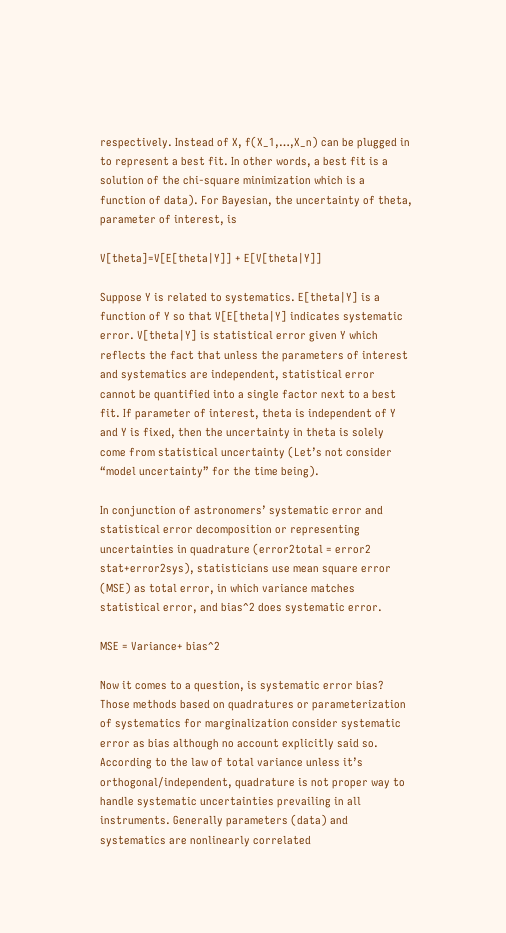respectively. Instead of X, f(X_1,…,X_n) can be plugged in to represent a best fit. In other words, a best fit is a solution of the chi-square minimization which is a function of data). For Bayesian, the uncertainty of theta, parameter of interest, is

V[theta]=V[E[theta|Y]] + E[V[theta|Y]]

Suppose Y is related to systematics. E[theta|Y] is a function of Y so that V[E[theta|Y] indicates systematic error. V[theta|Y] is statistical error given Y which reflects the fact that unless the parameters of interest and systematics are independent, statistical error cannot be quantified into a single factor next to a best fit. If parameter of interest, theta is independent of Y and Y is fixed, then the uncertainty in theta is solely come from statistical uncertainty (Let’s not consider “model uncertainty” for the time being).

In conjunction of astronomers’ systematic error and statistical error decomposition or representing uncertainties in quadrature (error2total = error2 stat+error2sys), statisticians use mean square error (MSE) as total error, in which variance matches statistical error, and bias^2 does systematic error.

MSE = Variance+ bias^2

Now it comes to a question, is systematic error bias? Those methods based on quadratures or parameterization of systematics for marginalization consider systematic error as bias although no account explicitly said so. According to the law of total variance unless it’s orthogonal/independent, quadrature is not proper way to handle systematic uncertainties prevailing in all instruments. Generally parameters (data) and systematics are nonlinearly correlated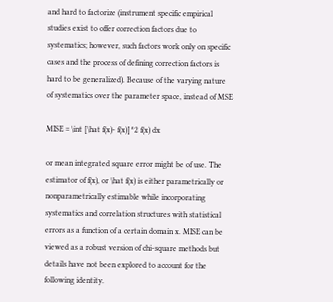and hard to factorize (instrument specific empirical studies exist to offer correction factors due to systematics; however, such factors work only on specific cases and the process of defining correction factors is hard to be generalized). Because of the varying nature of systematics over the parameter space, instead of MSE

MISE = \int [\hat f(x)- f(x)]^2 f(x) dx

or mean integrated square error might be of use. The estimator of f(x), or \hat f(x) is either parametrically or nonparametrically estimable while incorporating systematics and correlation structures with statistical errors as a function of a certain domain x. MISE can be viewed as a robust version of chi-square methods but details have not been explored to account for the following identity.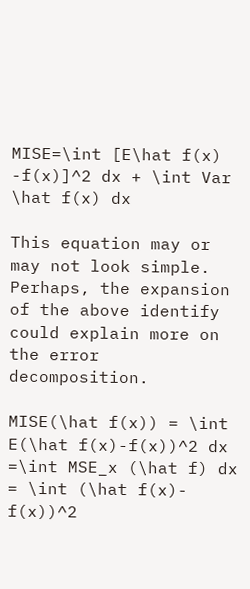MISE=\int [E\hat f(x) -f(x)]^2 dx + \int Var \hat f(x) dx

This equation may or may not look simple. Perhaps, the expansion of the above identify could explain more on the error decomposition.

MISE(\hat f(x)) = \int E(\hat f(x)-f(x))^2 dx
=\int MSE_x (\hat f) dx = \int (\hat f(x)- f(x))^2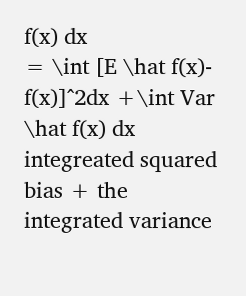f(x) dx
= \int [E \hat f(x)- f(x)]^2dx +\int Var \hat f(x) dx
integreated squared bias + the integrated variance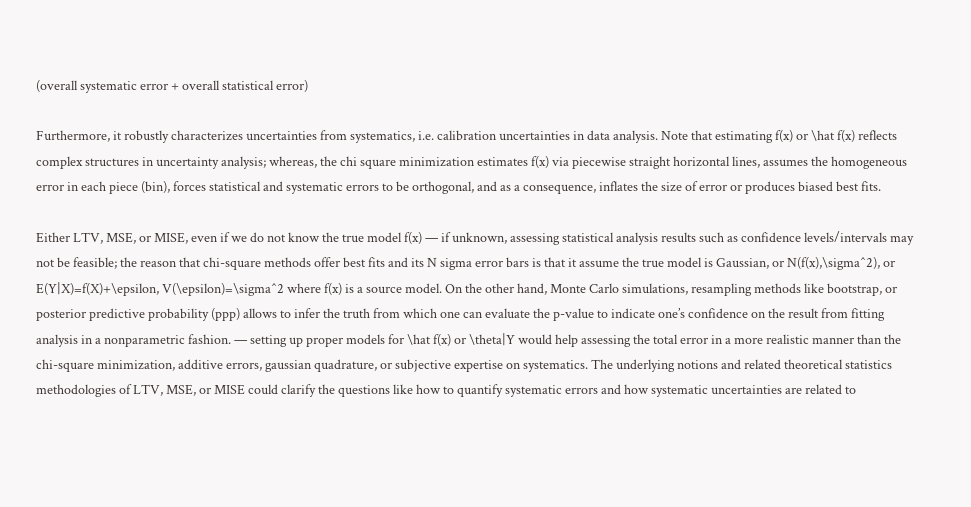(overall systematic error + overall statistical error)

Furthermore, it robustly characterizes uncertainties from systematics, i.e. calibration uncertainties in data analysis. Note that estimating f(x) or \hat f(x) reflects complex structures in uncertainty analysis; whereas, the chi square minimization estimates f(x) via piecewise straight horizontal lines, assumes the homogeneous error in each piece (bin), forces statistical and systematic errors to be orthogonal, and as a consequence, inflates the size of error or produces biased best fits.

Either LTV, MSE, or MISE, even if we do not know the true model f(x) — if unknown, assessing statistical analysis results such as confidence levels/intervals may not be feasible; the reason that chi-square methods offer best fits and its N sigma error bars is that it assume the true model is Gaussian, or N(f(x),\sigma^2), or E(Y|X)=f(X)+\epsilon, V(\epsilon)=\sigma^2 where f(x) is a source model. On the other hand, Monte Carlo simulations, resampling methods like bootstrap, or posterior predictive probability (ppp) allows to infer the truth from which one can evaluate the p-value to indicate one’s confidence on the result from fitting analysis in a nonparametric fashion. — setting up proper models for \hat f(x) or \theta|Y would help assessing the total error in a more realistic manner than the chi-square minimization, additive errors, gaussian quadrature, or subjective expertise on systematics. The underlying notions and related theoretical statistics methodologies of LTV, MSE, or MISE could clarify the questions like how to quantify systematic errors and how systematic uncertainties are related to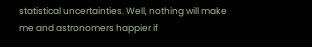statistical uncertainties. Well, nothing will make me and astronomers happier if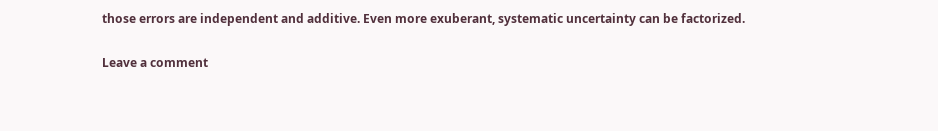those errors are independent and additive. Even more exuberant, systematic uncertainty can be factorized.

Leave a comment